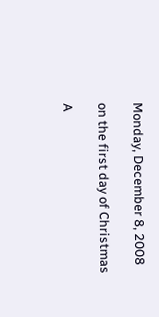Monday, December 8, 2008

on the first day of Christmas

A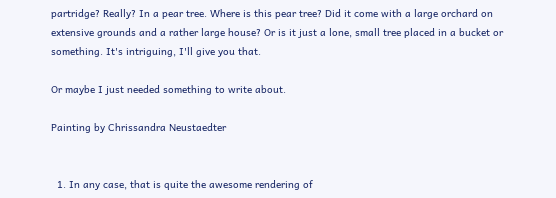partridge? Really? In a pear tree. Where is this pear tree? Did it come with a large orchard on extensive grounds and a rather large house? Or is it just a lone, small tree placed in a bucket or something. It's intriguing, I'll give you that.

Or maybe I just needed something to write about.

Painting by Chrissandra Neustaedter


  1. In any case, that is quite the awesome rendering of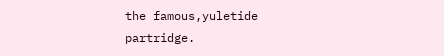the famous,yuletide partridge.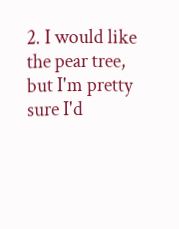2. I would like the pear tree, but I'm pretty sure I'd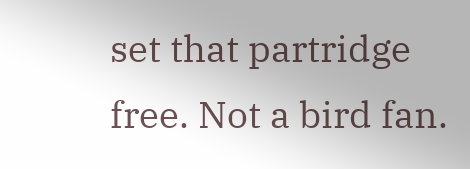set that partridge free. Not a bird fan.